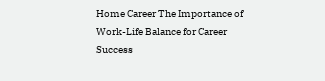Home Career The Importance of Work-Life Balance for Career Success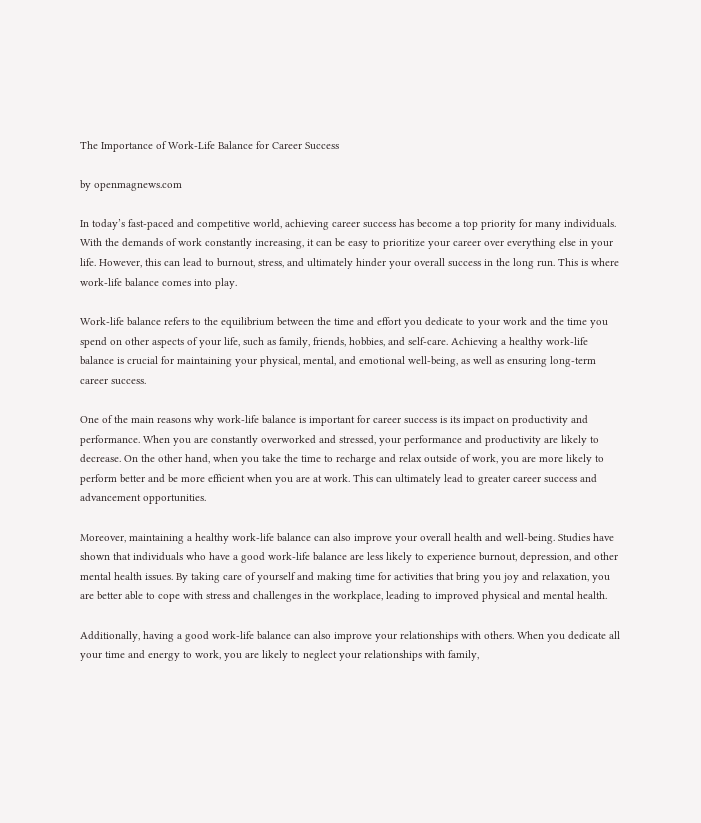The Importance of Work-Life Balance for Career Success

by openmagnews.com

In today’s fast-paced and competitive world, achieving career success has become a top priority for many individuals. With the demands of work constantly increasing, it can be easy to prioritize your career over everything else in your life. However, this can lead to burnout, stress, and ultimately hinder your overall success in the long run. This is where work-life balance comes into play.

Work-life balance refers to the equilibrium between the time and effort you dedicate to your work and the time you spend on other aspects of your life, such as family, friends, hobbies, and self-care. Achieving a healthy work-life balance is crucial for maintaining your physical, mental, and emotional well-being, as well as ensuring long-term career success.

One of the main reasons why work-life balance is important for career success is its impact on productivity and performance. When you are constantly overworked and stressed, your performance and productivity are likely to decrease. On the other hand, when you take the time to recharge and relax outside of work, you are more likely to perform better and be more efficient when you are at work. This can ultimately lead to greater career success and advancement opportunities.

Moreover, maintaining a healthy work-life balance can also improve your overall health and well-being. Studies have shown that individuals who have a good work-life balance are less likely to experience burnout, depression, and other mental health issues. By taking care of yourself and making time for activities that bring you joy and relaxation, you are better able to cope with stress and challenges in the workplace, leading to improved physical and mental health.

Additionally, having a good work-life balance can also improve your relationships with others. When you dedicate all your time and energy to work, you are likely to neglect your relationships with family,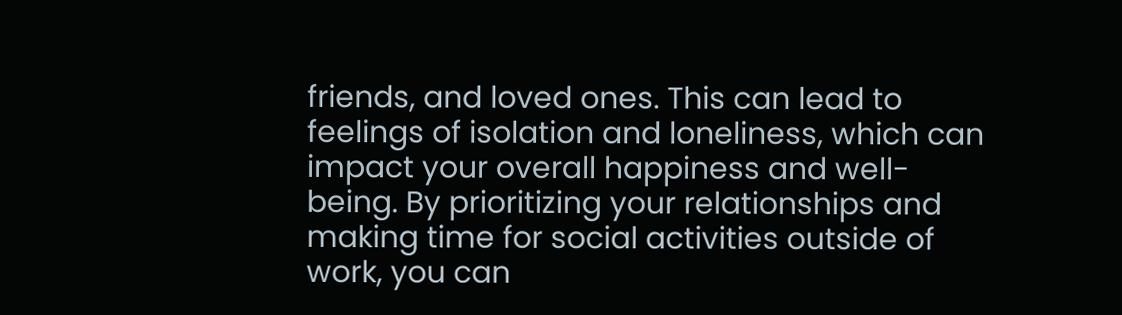friends, and loved ones. This can lead to feelings of isolation and loneliness, which can impact your overall happiness and well-being. By prioritizing your relationships and making time for social activities outside of work, you can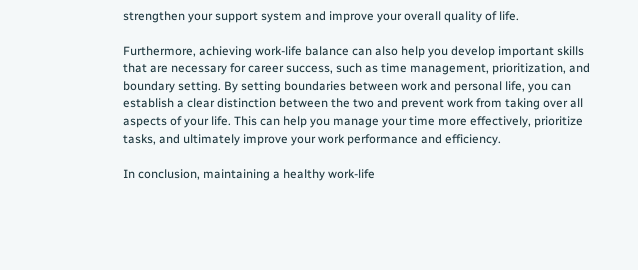strengthen your support system and improve your overall quality of life.

Furthermore, achieving work-life balance can also help you develop important skills that are necessary for career success, such as time management, prioritization, and boundary setting. By setting boundaries between work and personal life, you can establish a clear distinction between the two and prevent work from taking over all aspects of your life. This can help you manage your time more effectively, prioritize tasks, and ultimately improve your work performance and efficiency.

In conclusion, maintaining a healthy work-life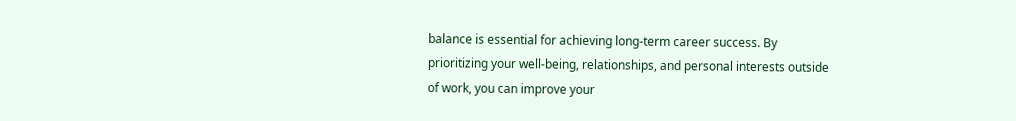balance is essential for achieving long-term career success. By prioritizing your well-being, relationships, and personal interests outside of work, you can improve your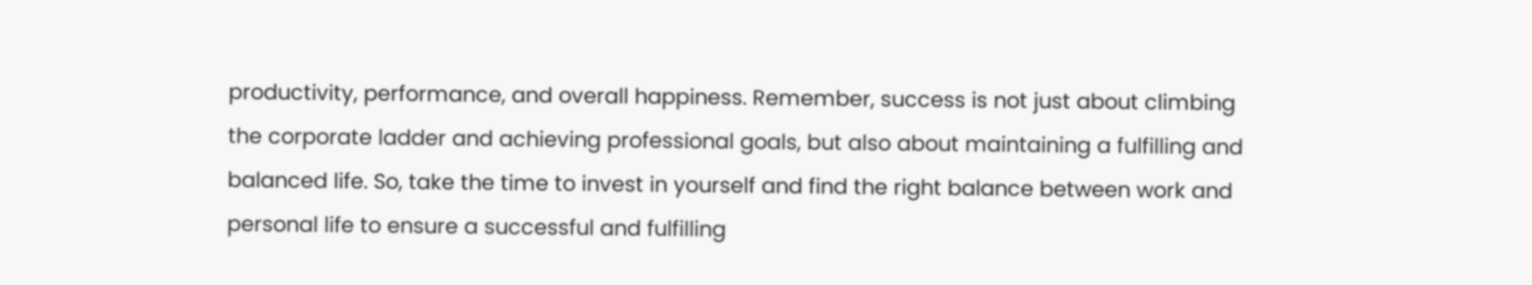productivity, performance, and overall happiness. Remember, success is not just about climbing the corporate ladder and achieving professional goals, but also about maintaining a fulfilling and balanced life. So, take the time to invest in yourself and find the right balance between work and personal life to ensure a successful and fulfilling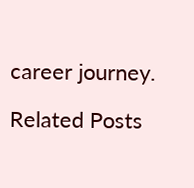career journey.

Related Posts